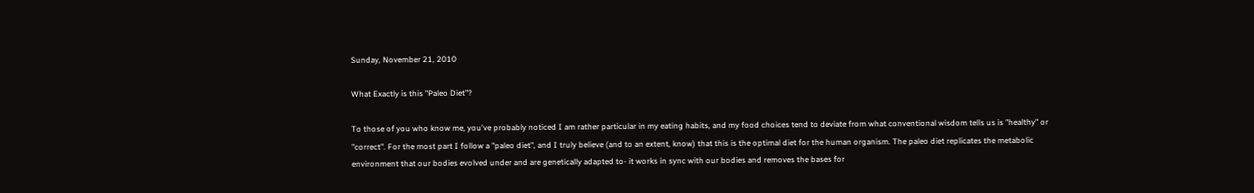Sunday, November 21, 2010

What Exactly is this "Paleo Diet"?

To those of you who know me, you've probably noticed I am rather particular in my eating habits, and my food choices tend to deviate from what conventional wisdom tells us is "healthy" or "correct". For the most part I follow a "paleo diet", and I truly believe (and to an extent, know) that this is the optimal diet for the human organism. The paleo diet replicates the metabolic environment that our bodies evolved under and are genetically adapted to- it works in sync with our bodies and removes the bases for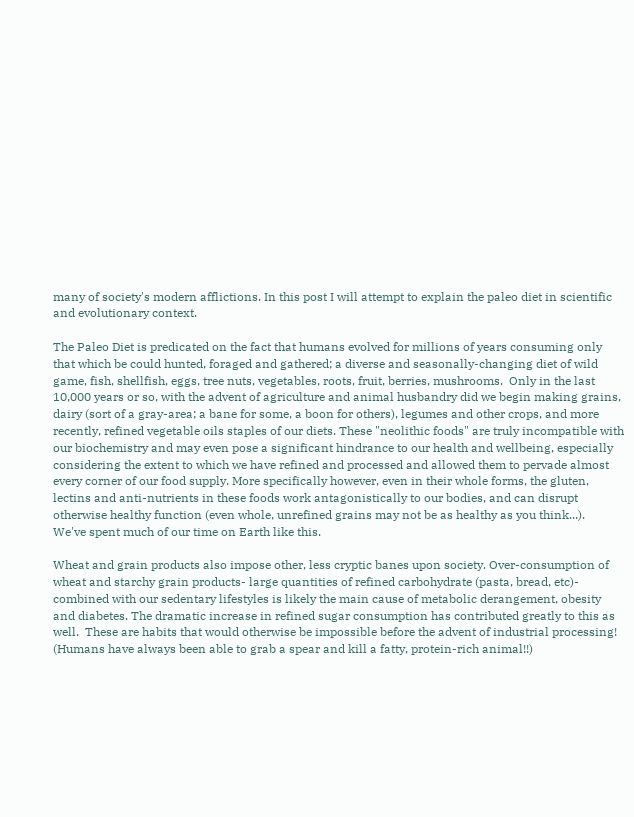many of society's modern afflictions. In this post I will attempt to explain the paleo diet in scientific and evolutionary context.

The Paleo Diet is predicated on the fact that humans evolved for millions of years consuming only that which be could hunted, foraged and gathered; a diverse and seasonally-changing diet of wild game, fish, shellfish, eggs, tree nuts, vegetables, roots, fruit, berries, mushrooms.  Only in the last 10,000 years or so, with the advent of agriculture and animal husbandry did we begin making grains, dairy (sort of a gray-area; a bane for some, a boon for others), legumes and other crops, and more recently, refined vegetable oils staples of our diets. These "neolithic foods" are truly incompatible with our biochemistry and may even pose a significant hindrance to our health and wellbeing, especially considering the extent to which we have refined and processed and allowed them to pervade almost every corner of our food supply. More specifically however, even in their whole forms, the gluten, lectins and anti-nutrients in these foods work antagonistically to our bodies, and can disrupt otherwise healthy function (even whole, unrefined grains may not be as healthy as you think...).
We've spent much of our time on Earth like this.

Wheat and grain products also impose other, less cryptic banes upon society. Over-consumption of wheat and starchy grain products- large quantities of refined carbohydrate (pasta, bread, etc)- combined with our sedentary lifestyles is likely the main cause of metabolic derangement, obesity and diabetes. The dramatic increase in refined sugar consumption has contributed greatly to this as well.  These are habits that would otherwise be impossible before the advent of industrial processing!  (Humans have always been able to grab a spear and kill a fatty, protein-rich animal!!)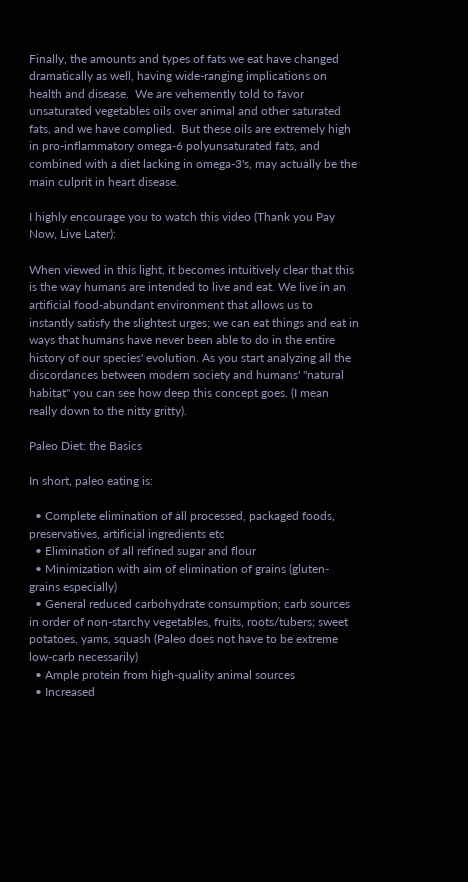Finally, the amounts and types of fats we eat have changed dramatically as well, having wide-ranging implications on health and disease.  We are vehemently told to favor unsaturated vegetables oils over animal and other saturated fats, and we have complied.  But these oils are extremely high in pro-inflammatory omega-6 polyunsaturated fats, and combined with a diet lacking in omega-3's, may actually be the main culprit in heart disease.

I highly encourage you to watch this video (Thank you Pay Now, Live Later):

When viewed in this light, it becomes intuitively clear that this is the way humans are intended to live and eat. We live in an artificial food-abundant environment that allows us to instantly satisfy the slightest urges; we can eat things and eat in ways that humans have never been able to do in the entire history of our species' evolution. As you start analyzing all the discordances between modern society and humans' "natural habitat" you can see how deep this concept goes. (I mean really down to the nitty gritty).

Paleo Diet: the Basics

In short, paleo eating is:

  • Complete elimination of all processed, packaged foods, preservatives, artificial ingredients etc
  • Elimination of all refined sugar and flour
  • Minimization with aim of elimination of grains (gluten-grains especially)
  • General reduced carbohydrate consumption; carb sources in order of non-starchy vegetables, fruits, roots/tubers; sweet potatoes, yams, squash (Paleo does not have to be extreme low-carb necessarily)
  • Ample protein from high-quality animal sources
  • Increased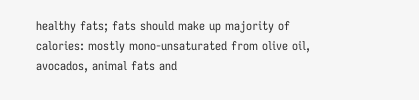healthy fats; fats should make up majority of calories: mostly mono-unsaturated from olive oil, avocados, animal fats and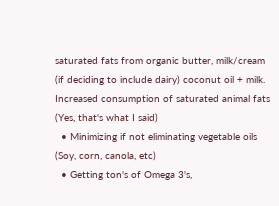saturated fats from organic butter, milk/cream (if deciding to include dairy) coconut oil + milk. Increased consumption of saturated animal fats (Yes, that's what I said)
  • Minimizing if not eliminating vegetable oils (Soy, corn, canola, etc)
  • Getting ton's of Omega 3's,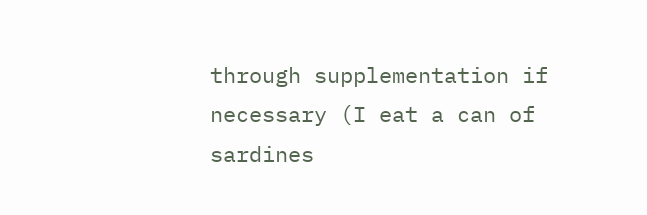through supplementation if necessary (I eat a can of sardines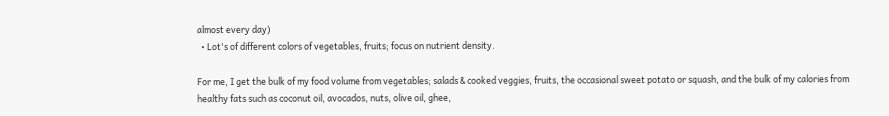almost every day)
  • Lot's of different colors of vegetables, fruits; focus on nutrient density.

For me, I get the bulk of my food volume from vegetables; salads & cooked veggies, fruits, the occasional sweet potato or squash, and the bulk of my calories from healthy fats such as coconut oil, avocados, nuts, olive oil, ghee,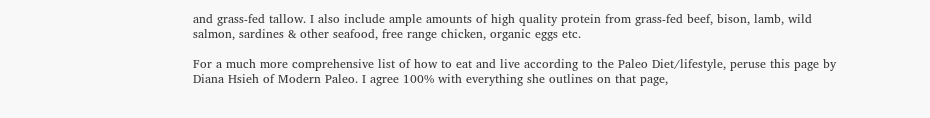and grass-fed tallow. I also include ample amounts of high quality protein from grass-fed beef, bison, lamb, wild salmon, sardines & other seafood, free range chicken, organic eggs etc.

For a much more comprehensive list of how to eat and live according to the Paleo Diet/lifestyle, peruse this page by Diana Hsieh of Modern Paleo. I agree 100% with everything she outlines on that page,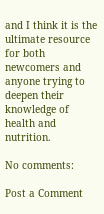and I think it is the ultimate resource for both newcomers and anyone trying to deepen their knowledge of health and nutrition.

No comments:

Post a Comment